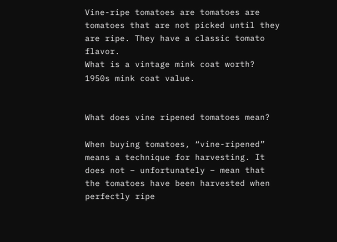Vine-ripe tomatoes are tomatoes are tomatoes that are not picked until they are ripe. They have a classic tomato flavor.
What is a vintage mink coat worth? 1950s mink coat value.


What does vine ripened tomatoes mean?

When buying tomatoes, “vine-ripened” means a technique for harvesting. It does not – unfortunately – mean that the tomatoes have been harvested when perfectly ripe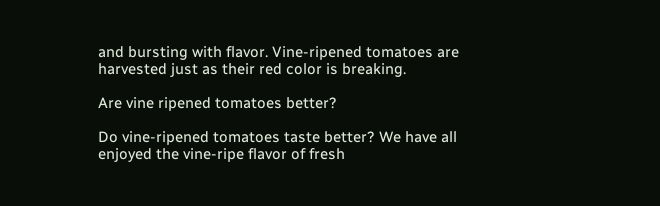and bursting with flavor. Vine-ripened tomatoes are harvested just as their red color is breaking.

Are vine ripened tomatoes better?

Do vine-ripened tomatoes taste better? We have all enjoyed the vine-ripe flavor of fresh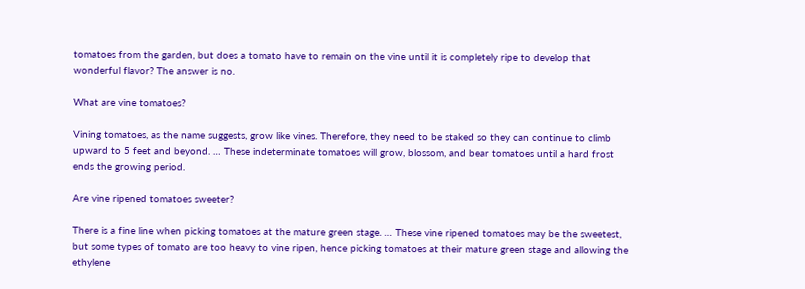tomatoes from the garden, but does a tomato have to remain on the vine until it is completely ripe to develop that wonderful flavor? The answer is no.

What are vine tomatoes?

Vining tomatoes, as the name suggests, grow like vines. Therefore, they need to be staked so they can continue to climb upward to 5 feet and beyond. … These indeterminate tomatoes will grow, blossom, and bear tomatoes until a hard frost ends the growing period.

Are vine ripened tomatoes sweeter?

There is a fine line when picking tomatoes at the mature green stage. … These vine ripened tomatoes may be the sweetest, but some types of tomato are too heavy to vine ripen, hence picking tomatoes at their mature green stage and allowing the ethylene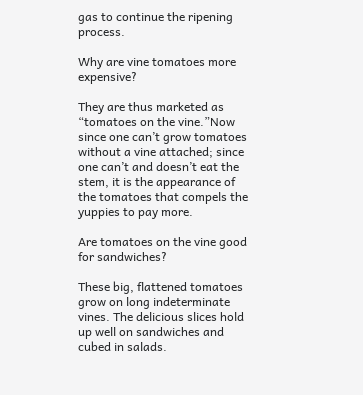gas to continue the ripening process.

Why are vine tomatoes more expensive?

They are thus marketed as “tomatoes on the vine.”Now since one can’t grow tomatoes without a vine attached; since one can’t and doesn’t eat the stem, it is the appearance of the tomatoes that compels the yuppies to pay more.

Are tomatoes on the vine good for sandwiches?

These big, flattened tomatoes grow on long indeterminate vines. The delicious slices hold up well on sandwiches and cubed in salads.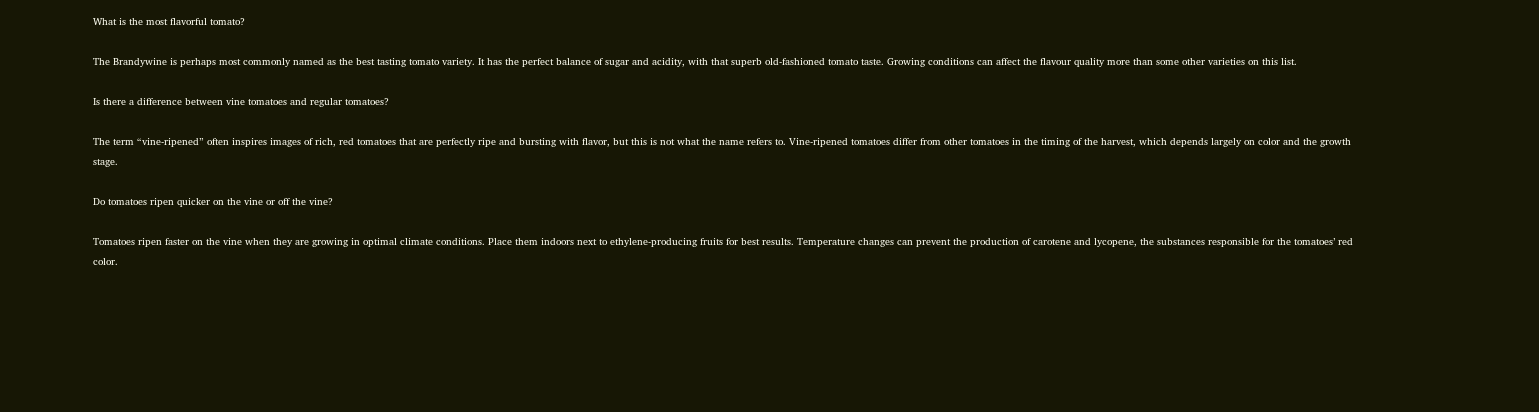What is the most flavorful tomato?

The Brandywine is perhaps most commonly named as the best tasting tomato variety. It has the perfect balance of sugar and acidity, with that superb old-fashioned tomato taste. Growing conditions can affect the flavour quality more than some other varieties on this list.

Is there a difference between vine tomatoes and regular tomatoes?

The term “vine-ripened” often inspires images of rich, red tomatoes that are perfectly ripe and bursting with flavor, but this is not what the name refers to. Vine-ripened tomatoes differ from other tomatoes in the timing of the harvest, which depends largely on color and the growth stage.

Do tomatoes ripen quicker on the vine or off the vine?

Tomatoes ripen faster on the vine when they are growing in optimal climate conditions. Place them indoors next to ethylene-producing fruits for best results. Temperature changes can prevent the production of carotene and lycopene, the substances responsible for the tomatoes’ red color.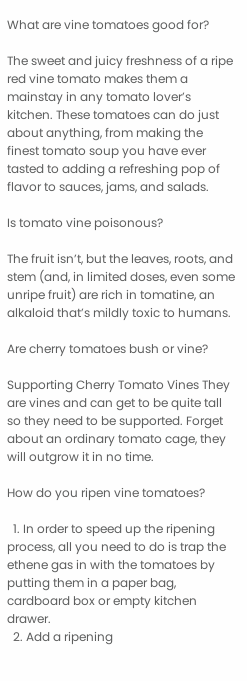What are vine tomatoes good for?

The sweet and juicy freshness of a ripe red vine tomato makes them a mainstay in any tomato lover’s kitchen. These tomatoes can do just about anything, from making the finest tomato soup you have ever tasted to adding a refreshing pop of flavor to sauces, jams, and salads.

Is tomato vine poisonous?

The fruit isn’t, but the leaves, roots, and stem (and, in limited doses, even some unripe fruit) are rich in tomatine, an alkaloid that’s mildly toxic to humans.

Are cherry tomatoes bush or vine?

Supporting Cherry Tomato Vines They are vines and can get to be quite tall so they need to be supported. Forget about an ordinary tomato cage, they will outgrow it in no time.

How do you ripen vine tomatoes?

  1. In order to speed up the ripening process, all you need to do is trap the ethene gas in with the tomatoes by putting them in a paper bag, cardboard box or empty kitchen drawer.
  2. Add a ripening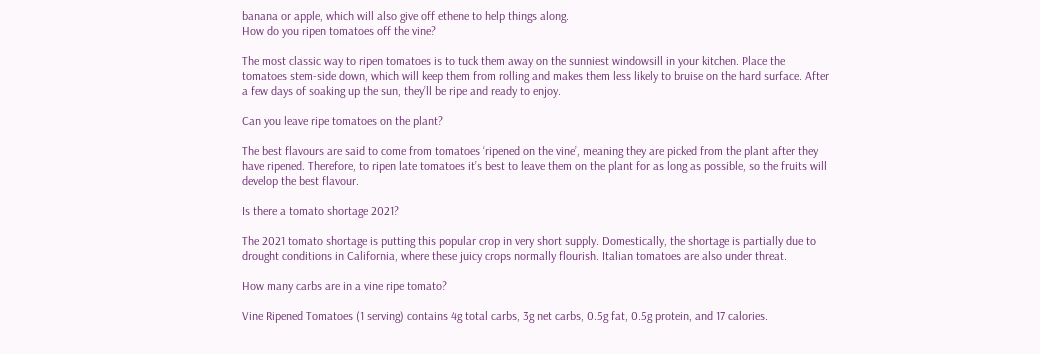banana or apple, which will also give off ethene to help things along.
How do you ripen tomatoes off the vine?

The most classic way to ripen tomatoes is to tuck them away on the sunniest windowsill in your kitchen. Place the tomatoes stem-side down, which will keep them from rolling and makes them less likely to bruise on the hard surface. After a few days of soaking up the sun, they’ll be ripe and ready to enjoy.

Can you leave ripe tomatoes on the plant?

The best flavours are said to come from tomatoes ‘ripened on the vine’, meaning they are picked from the plant after they have ripened. Therefore, to ripen late tomatoes it’s best to leave them on the plant for as long as possible, so the fruits will develop the best flavour.

Is there a tomato shortage 2021?

The 2021 tomato shortage is putting this popular crop in very short supply. Domestically, the shortage is partially due to drought conditions in California, where these juicy crops normally flourish. Italian tomatoes are also under threat.

How many carbs are in a vine ripe tomato?

Vine Ripened Tomatoes (1 serving) contains 4g total carbs, 3g net carbs, 0.5g fat, 0.5g protein, and 17 calories.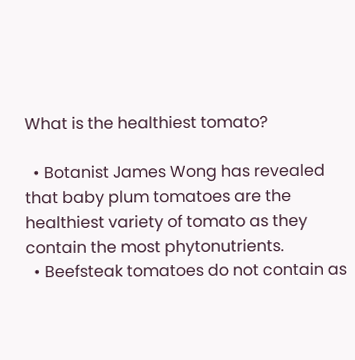What is the healthiest tomato?

  • Botanist James Wong has revealed that baby plum tomatoes are the healthiest variety of tomato as they contain the most phytonutrients.
  • Beefsteak tomatoes do not contain as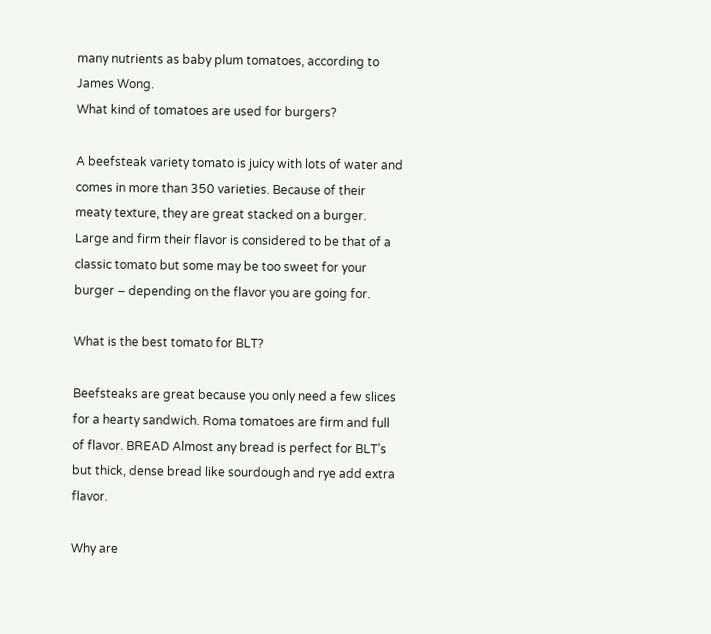many nutrients as baby plum tomatoes, according to James Wong.
What kind of tomatoes are used for burgers?

A beefsteak variety tomato is juicy with lots of water and comes in more than 350 varieties. Because of their meaty texture, they are great stacked on a burger. Large and firm their flavor is considered to be that of a classic tomato but some may be too sweet for your burger – depending on the flavor you are going for.

What is the best tomato for BLT?

Beefsteaks are great because you only need a few slices for a hearty sandwich. Roma tomatoes are firm and full of flavor. BREAD Almost any bread is perfect for BLT’s but thick, dense bread like sourdough and rye add extra flavor.

Why are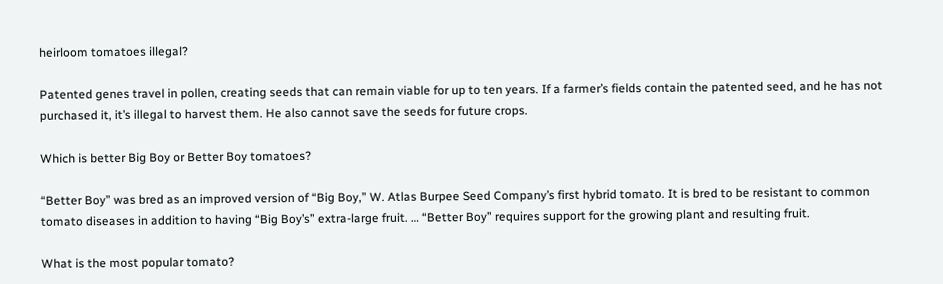heirloom tomatoes illegal?

Patented genes travel in pollen, creating seeds that can remain viable for up to ten years. If a farmer’s fields contain the patented seed, and he has not purchased it, it’s illegal to harvest them. He also cannot save the seeds for future crops.

Which is better Big Boy or Better Boy tomatoes?

“Better Boy” was bred as an improved version of “Big Boy,” W. Atlas Burpee Seed Company’s first hybrid tomato. It is bred to be resistant to common tomato diseases in addition to having “Big Boy’s” extra-large fruit. … “Better Boy” requires support for the growing plant and resulting fruit.

What is the most popular tomato?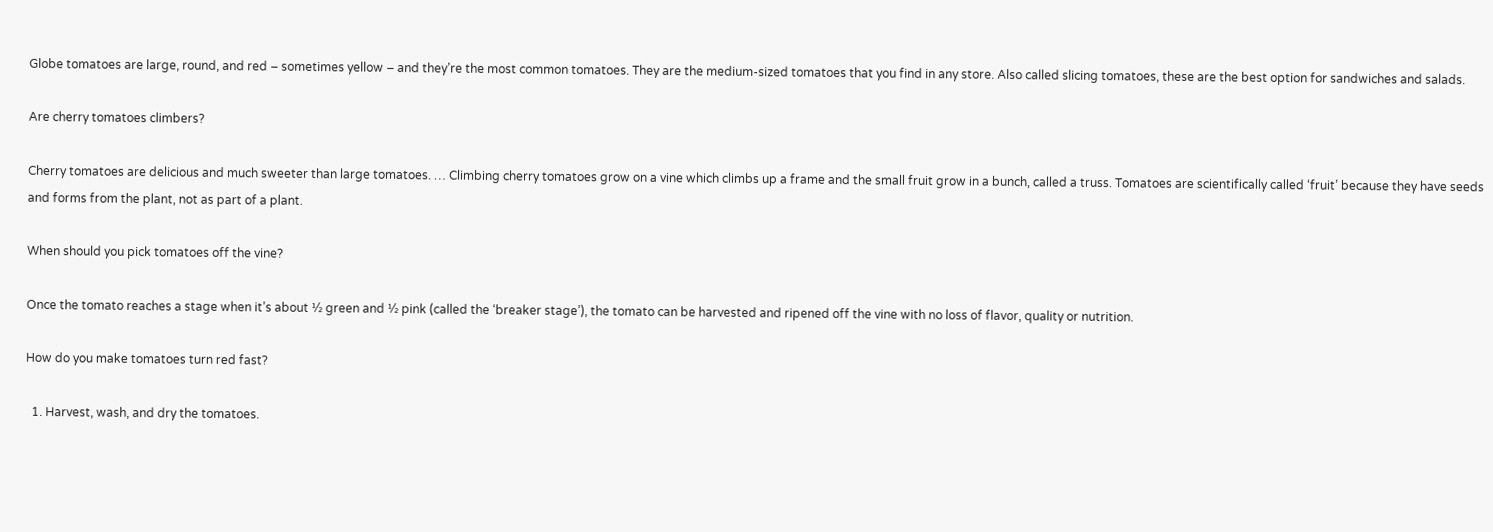Globe tomatoes are large, round, and red – sometimes yellow – and they’re the most common tomatoes. They are the medium-sized tomatoes that you find in any store. Also called slicing tomatoes, these are the best option for sandwiches and salads.

Are cherry tomatoes climbers?

Cherry tomatoes are delicious and much sweeter than large tomatoes. … Climbing cherry tomatoes grow on a vine which climbs up a frame and the small fruit grow in a bunch, called a truss. Tomatoes are scientifically called ‘fruit’ because they have seeds and forms from the plant, not as part of a plant.

When should you pick tomatoes off the vine?

Once the tomato reaches a stage when it’s about ½ green and ½ pink (called the ‘breaker stage’), the tomato can be harvested and ripened off the vine with no loss of flavor, quality or nutrition.

How do you make tomatoes turn red fast?

  1. Harvest, wash, and dry the tomatoes.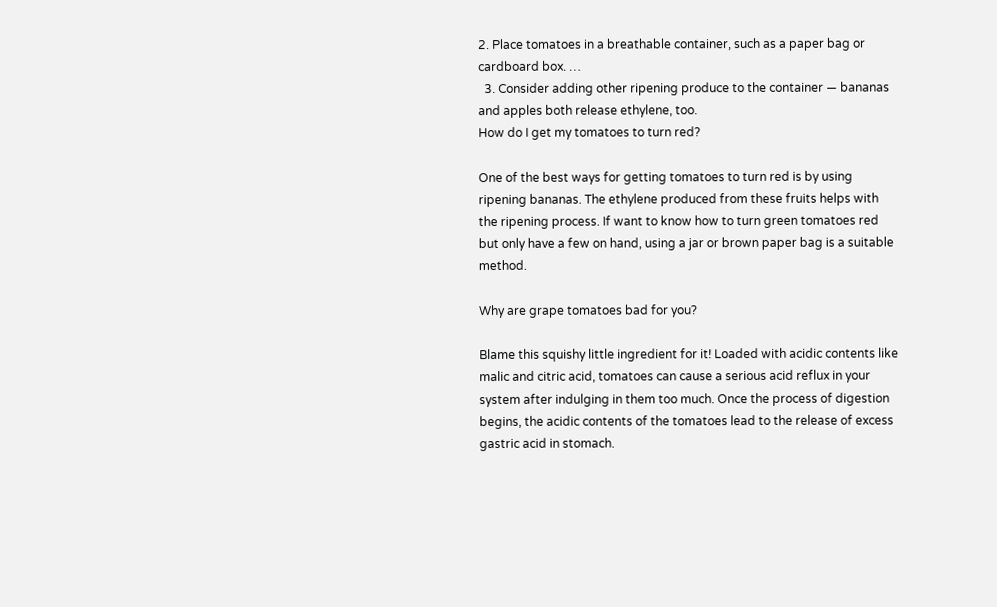2. Place tomatoes in a breathable container, such as a paper bag or cardboard box. …
  3. Consider adding other ripening produce to the container — bananas and apples both release ethylene, too.
How do I get my tomatoes to turn red?

One of the best ways for getting tomatoes to turn red is by using ripening bananas. The ethylene produced from these fruits helps with the ripening process. If want to know how to turn green tomatoes red but only have a few on hand, using a jar or brown paper bag is a suitable method.

Why are grape tomatoes bad for you?

Blame this squishy little ingredient for it! Loaded with acidic contents like malic and citric acid, tomatoes can cause a serious acid reflux in your system after indulging in them too much. Once the process of digestion begins, the acidic contents of the tomatoes lead to the release of excess gastric acid in stomach.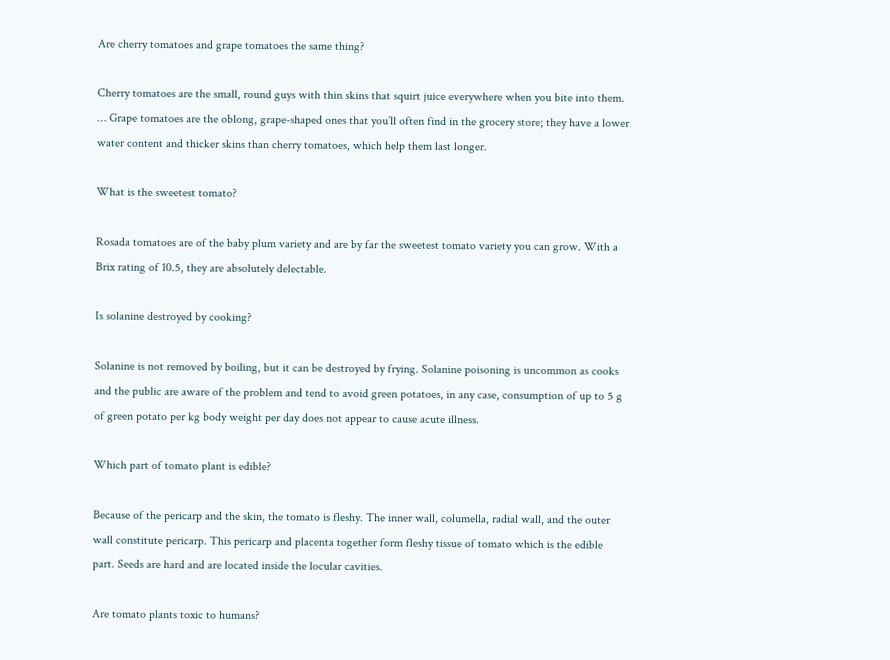Are cherry tomatoes and grape tomatoes the same thing?

Cherry tomatoes are the small, round guys with thin skins that squirt juice everywhere when you bite into them. … Grape tomatoes are the oblong, grape-shaped ones that you’ll often find in the grocery store; they have a lower water content and thicker skins than cherry tomatoes, which help them last longer.

What is the sweetest tomato?

Rosada tomatoes are of the baby plum variety and are by far the sweetest tomato variety you can grow. With a Brix rating of 10.5, they are absolutely delectable.

Is solanine destroyed by cooking?

Solanine is not removed by boiling, but it can be destroyed by frying. Solanine poisoning is uncommon as cooks and the public are aware of the problem and tend to avoid green potatoes, in any case, consumption of up to 5 g of green potato per kg body weight per day does not appear to cause acute illness.

Which part of tomato plant is edible?

Because of the pericarp and the skin, the tomato is fleshy. The inner wall, columella, radial wall, and the outer wall constitute pericarp. This pericarp and placenta together form fleshy tissue of tomato which is the edible part. Seeds are hard and are located inside the locular cavities.

Are tomato plants toxic to humans?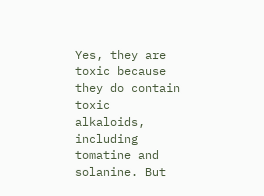Yes, they are toxic because they do contain toxic alkaloids, including tomatine and solanine. But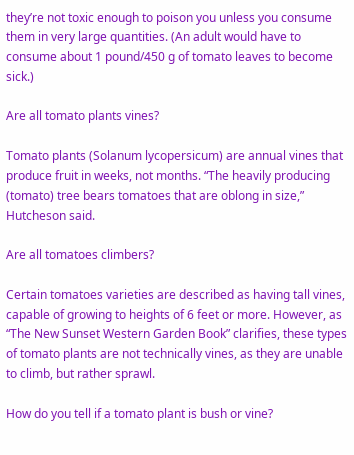they’re not toxic enough to poison you unless you consume them in very large quantities. (An adult would have to consume about 1 pound/450 g of tomato leaves to become sick.)

Are all tomato plants vines?

Tomato plants (Solanum lycopersicum) are annual vines that produce fruit in weeks, not months. “The heavily producing (tomato) tree bears tomatoes that are oblong in size,” Hutcheson said.

Are all tomatoes climbers?

Certain tomatoes varieties are described as having tall vines, capable of growing to heights of 6 feet or more. However, as “The New Sunset Western Garden Book” clarifies, these types of tomato plants are not technically vines, as they are unable to climb, but rather sprawl.

How do you tell if a tomato plant is bush or vine?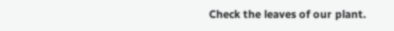Check the leaves of our plant.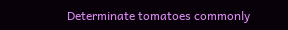Determinate tomatoes commonly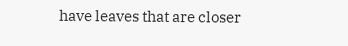have leaves that are closer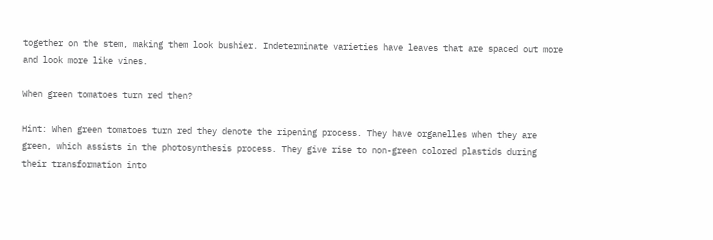together on the stem, making them look bushier. Indeterminate varieties have leaves that are spaced out more and look more like vines.

When green tomatoes turn red then?

Hint: When green tomatoes turn red they denote the ripening process. They have organelles when they are green, which assists in the photosynthesis process. They give rise to non-green colored plastids during their transformation into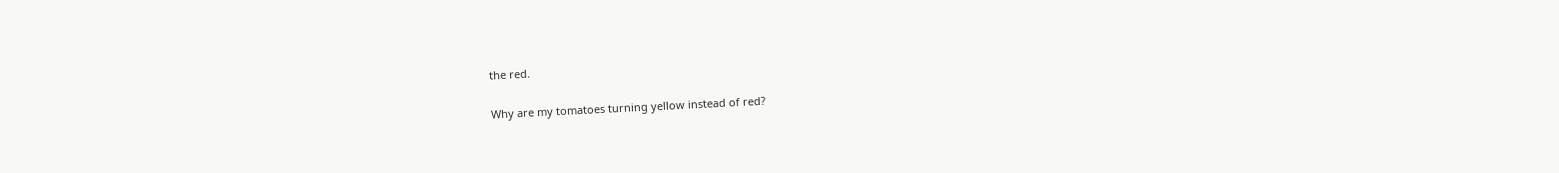the red.

Why are my tomatoes turning yellow instead of red?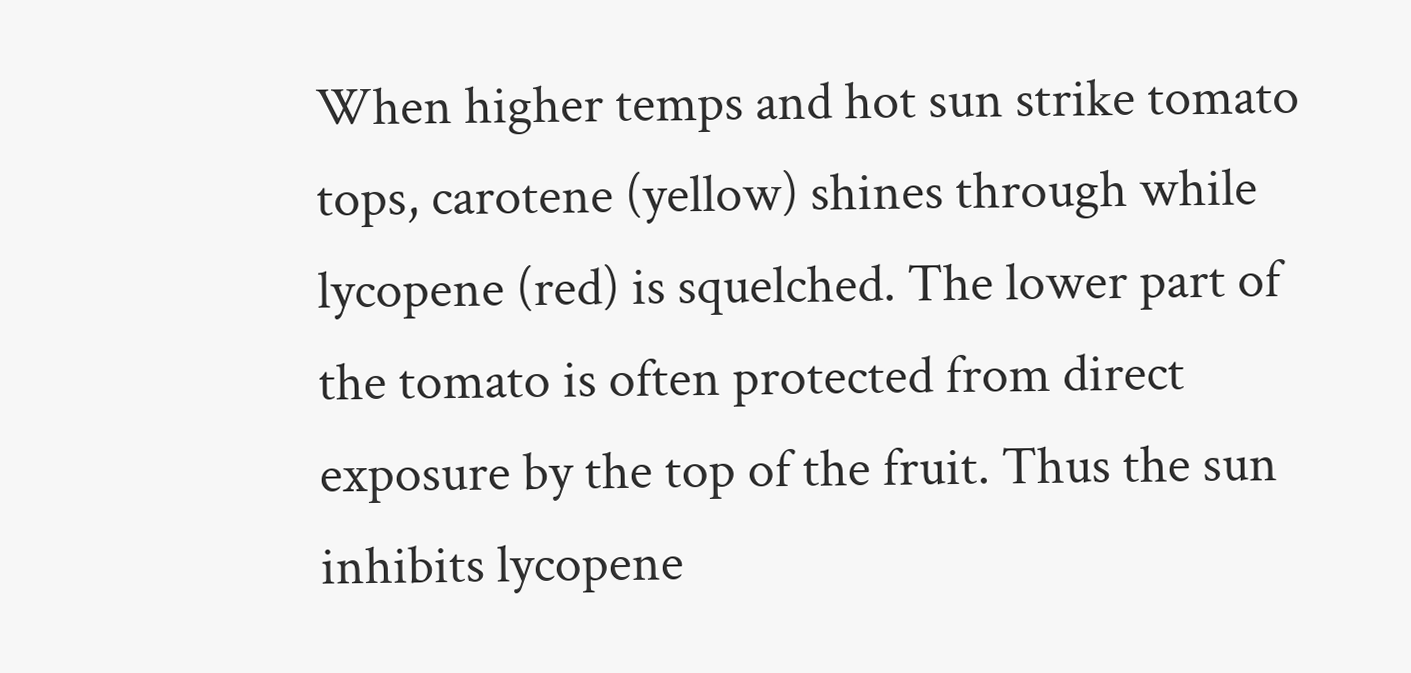When higher temps and hot sun strike tomato tops, carotene (yellow) shines through while lycopene (red) is squelched. The lower part of the tomato is often protected from direct exposure by the top of the fruit. Thus the sun inhibits lycopene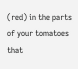(red) in the parts of your tomatoes that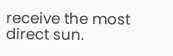receive the most direct sun.